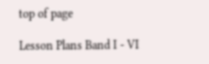top of page

Lesson Plans Band I - VI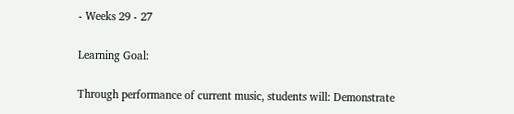- Weeks 29 - 27

Learning Goal:

Through performance of current music, students will: Demonstrate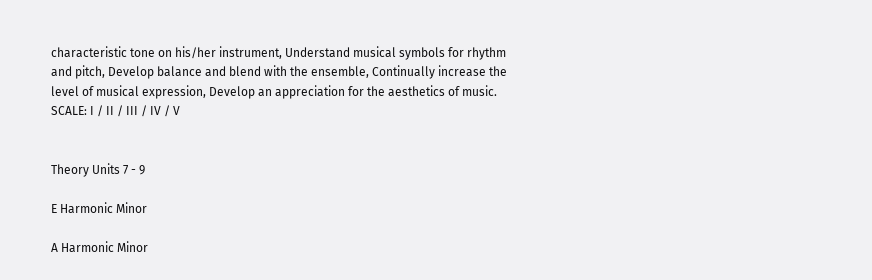characteristic tone on his/her instrument, Understand musical symbols for rhythm and pitch, Develop balance and blend with the ensemble, Continually increase the level of musical expression, Develop an appreciation for the aesthetics of music. SCALE: I / II / III / IV / V


Theory Units 7 - 9

E Harmonic Minor

A Harmonic Minor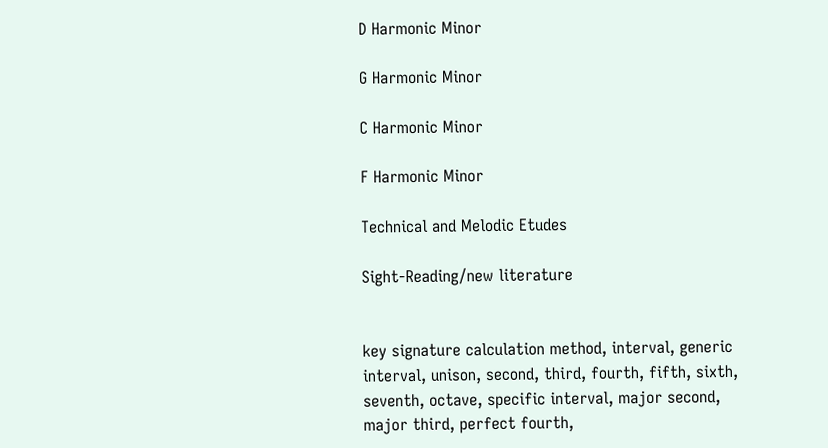D Harmonic Minor

G Harmonic Minor

C Harmonic Minor

F Harmonic Minor

Technical and Melodic Etudes

Sight-Reading/new literature


key signature calculation method, interval, generic interval, unison, second, third, fourth, fifth, sixth, seventh, octave, specific interval, major second, major third, perfect fourth,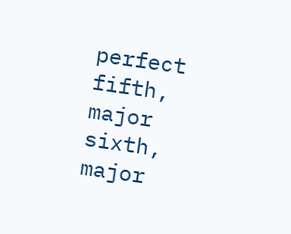perfect fifth, major sixth, major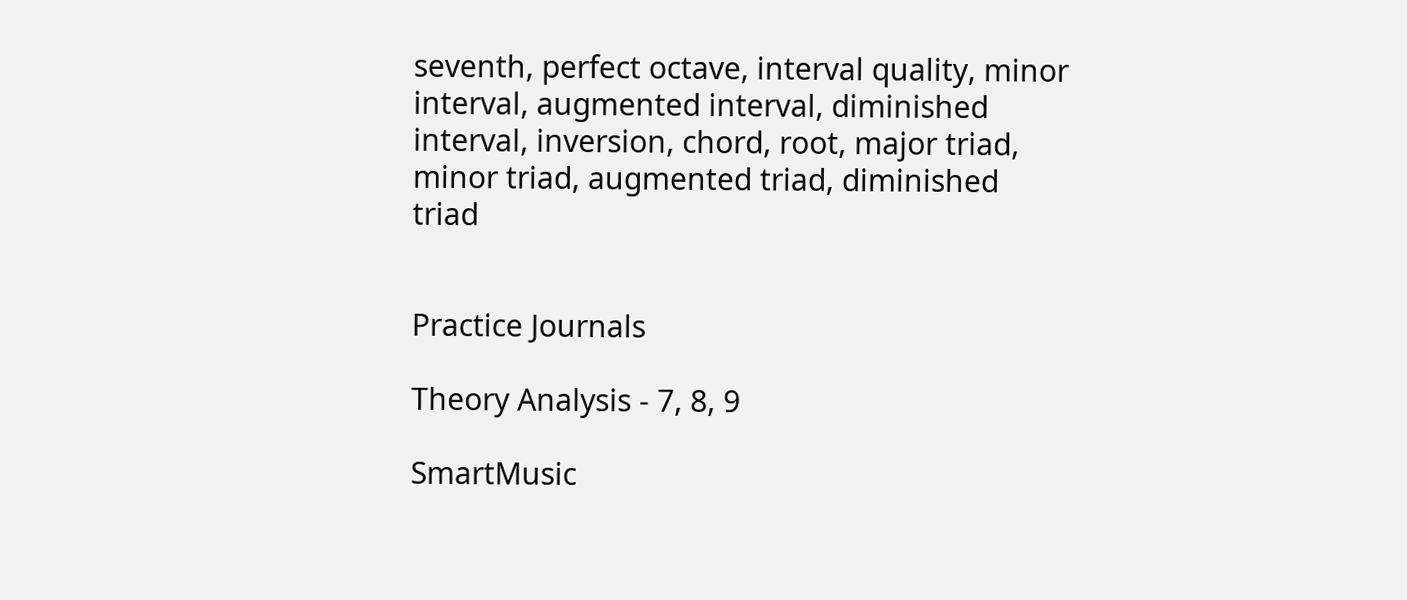seventh, perfect octave, interval quality, minor interval, augmented interval, diminished interval, inversion, chord, root, major triad, minor triad, augmented triad, diminished triad


Practice Journals

Theory Analysis - 7, 8, 9

SmartMusic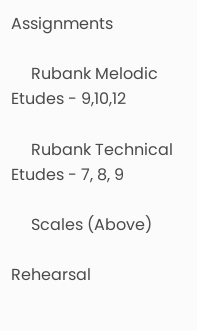Assignments

     Rubank Melodic Etudes - 9,10,12

     Rubank Technical Etudes - 7, 8, 9

     Scales (Above)

Rehearsal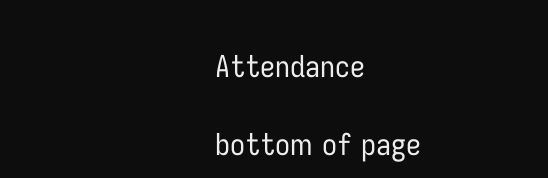Attendance

bottom of page